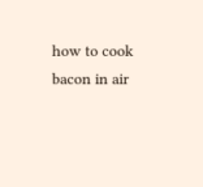how to cook bacon in air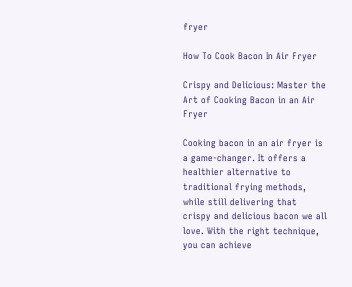fryer

How To Cook Bacon In Air Fryer

Crispy and Delicious: Master the Art of Cooking Bacon in an Air Fryer

Cooking bacon in an air fryer is a game-changer. It offers a healthier alternative to traditional frying methods, while still delivering that crispy and delicious bacon we all love. With the right technique, you can achieve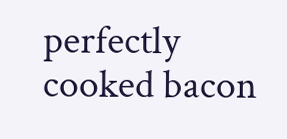perfectly cooked bacon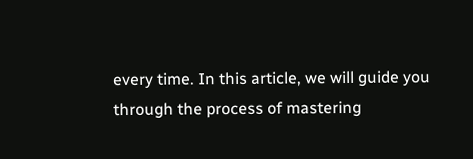every time. In this article, we will guide you through the process of mastering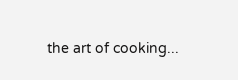the art of cooking...